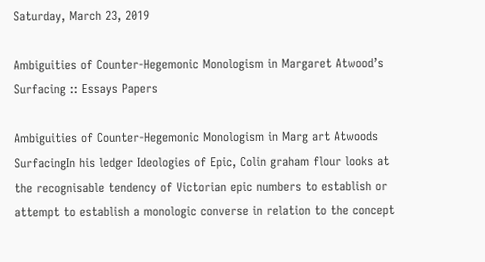Saturday, March 23, 2019

Ambiguities of Counter-Hegemonic Monologism in Margaret Atwood’s Surfacing :: Essays Papers

Ambiguities of Counter-Hegemonic Monologism in Marg art Atwoods SurfacingIn his ledger Ideologies of Epic, Colin graham flour looks at the recognisable tendency of Victorian epic numbers to establish or attempt to establish a monologic converse in relation to the concept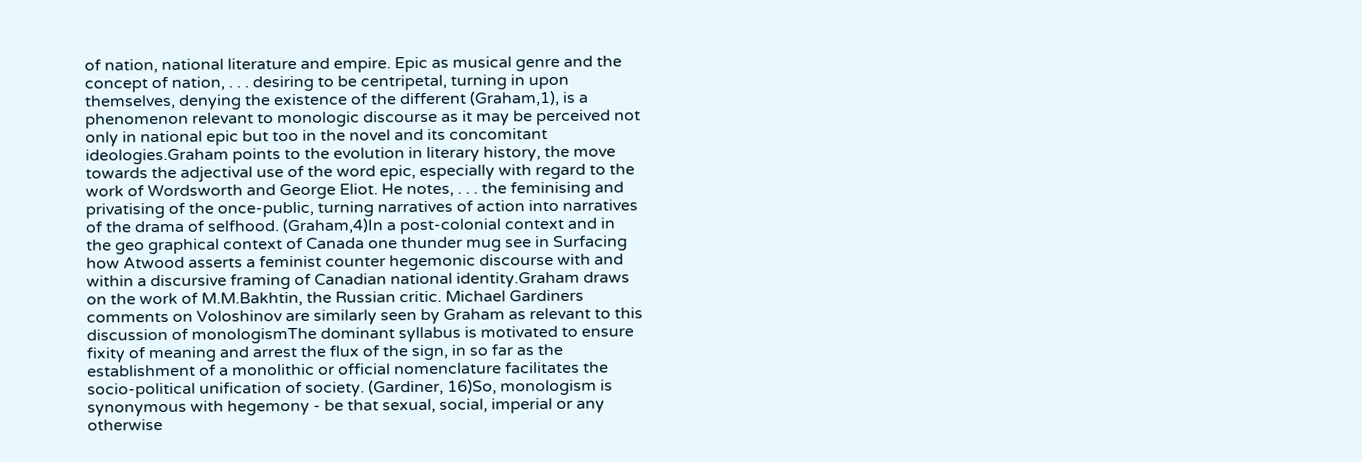of nation, national literature and empire. Epic as musical genre and the concept of nation, . . . desiring to be centripetal, turning in upon themselves, denying the existence of the different (Graham,1), is a phenomenon relevant to monologic discourse as it may be perceived not only in national epic but too in the novel and its concomitant ideologies.Graham points to the evolution in literary history, the move towards the adjectival use of the word epic, especially with regard to the work of Wordsworth and George Eliot. He notes, . . . the feminising and privatising of the once-public, turning narratives of action into narratives of the drama of selfhood. (Graham,4)In a post-colonial context and in the geo graphical context of Canada one thunder mug see in Surfacing how Atwood asserts a feminist counter hegemonic discourse with and within a discursive framing of Canadian national identity.Graham draws on the work of M.M.Bakhtin, the Russian critic. Michael Gardiners comments on Voloshinov are similarly seen by Graham as relevant to this discussion of monologismThe dominant syllabus is motivated to ensure fixity of meaning and arrest the flux of the sign, in so far as the establishment of a monolithic or official nomenclature facilitates the socio-political unification of society. (Gardiner, 16)So, monologism is synonymous with hegemony - be that sexual, social, imperial or any otherwise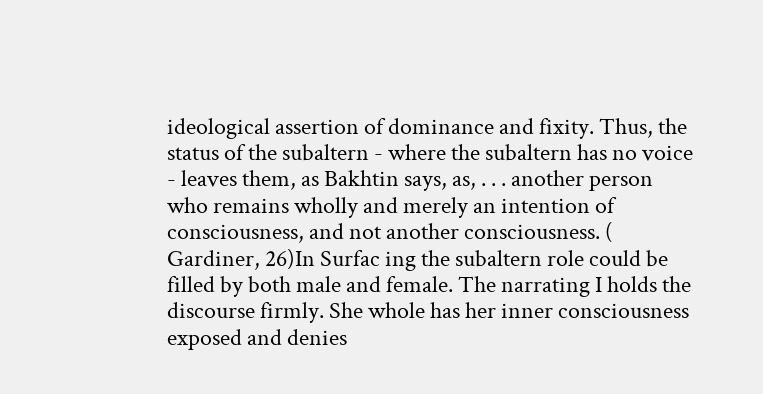ideological assertion of dominance and fixity. Thus, the status of the subaltern - where the subaltern has no voice - leaves them, as Bakhtin says, as, . . . another person who remains wholly and merely an intention of consciousness, and not another consciousness. ( Gardiner, 26)In Surfac ing the subaltern role could be filled by both male and female. The narrating I holds the discourse firmly. She whole has her inner consciousness exposed and denies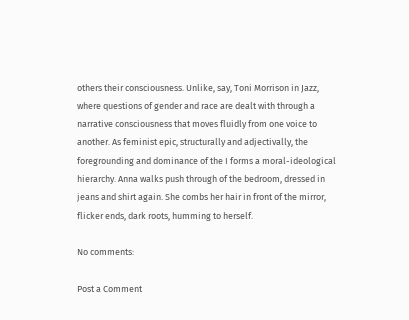others their consciousness. Unlike, say, Toni Morrison in Jazz, where questions of gender and race are dealt with through a narrative consciousness that moves fluidly from one voice to another. As feminist epic, structurally and adjectivally, the foregrounding and dominance of the I forms a moral-ideological hierarchy. Anna walks push through of the bedroom, dressed in jeans and shirt again. She combs her hair in front of the mirror, flicker ends, dark roots, humming to herself.

No comments:

Post a Comment